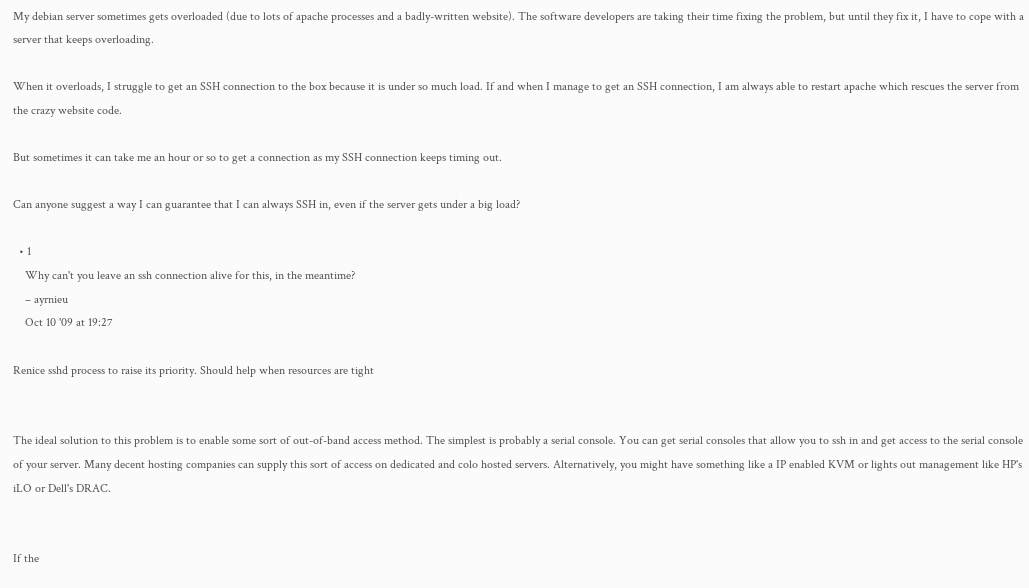My debian server sometimes gets overloaded (due to lots of apache processes and a badly-written website). The software developers are taking their time fixing the problem, but until they fix it, I have to cope with a server that keeps overloading.

When it overloads, I struggle to get an SSH connection to the box because it is under so much load. If and when I manage to get an SSH connection, I am always able to restart apache which rescues the server from the crazy website code.

But sometimes it can take me an hour or so to get a connection as my SSH connection keeps timing out.

Can anyone suggest a way I can guarantee that I can always SSH in, even if the server gets under a big load?

  • 1
    Why can't you leave an ssh connection alive for this, in the meantime?
    – ayrnieu
    Oct 10 '09 at 19:27

Renice sshd process to raise its priority. Should help when resources are tight


The ideal solution to this problem is to enable some sort of out-of-band access method. The simplest is probably a serial console. You can get serial consoles that allow you to ssh in and get access to the serial console of your server. Many decent hosting companies can supply this sort of access on dedicated and colo hosted servers. Alternatively, you might have something like a IP enabled KVM or lights out management like HP's iLO or Dell's DRAC.


If the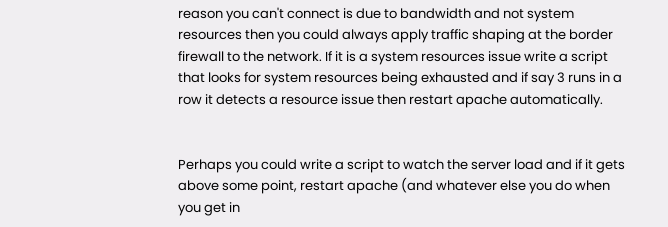reason you can't connect is due to bandwidth and not system resources then you could always apply traffic shaping at the border firewall to the network. If it is a system resources issue write a script that looks for system resources being exhausted and if say 3 runs in a row it detects a resource issue then restart apache automatically.


Perhaps you could write a script to watch the server load and if it gets above some point, restart apache (and whatever else you do when you get in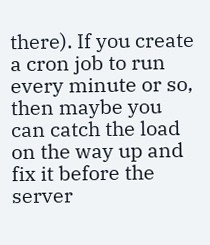there). If you create a cron job to run every minute or so, then maybe you can catch the load on the way up and fix it before the server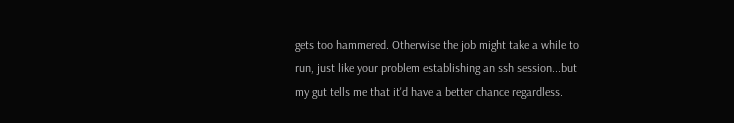gets too hammered. Otherwise the job might take a while to run, just like your problem establishing an ssh session...but my gut tells me that it'd have a better chance regardless.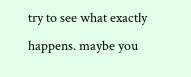try to see what exactly happens. maybe you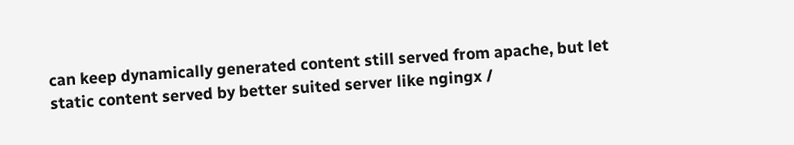can keep dynamically generated content still served from apache, but let static content served by better suited server like ngingx /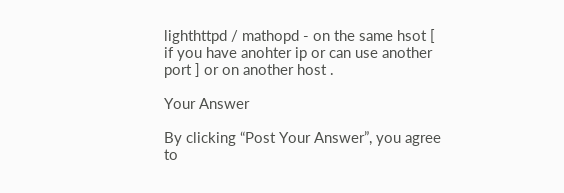lighthttpd / mathopd - on the same hsot [ if you have anohter ip or can use another port ] or on another host .

Your Answer

By clicking “Post Your Answer”, you agree to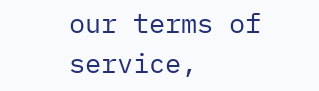our terms of service,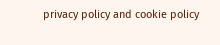privacy policy and cookie policy